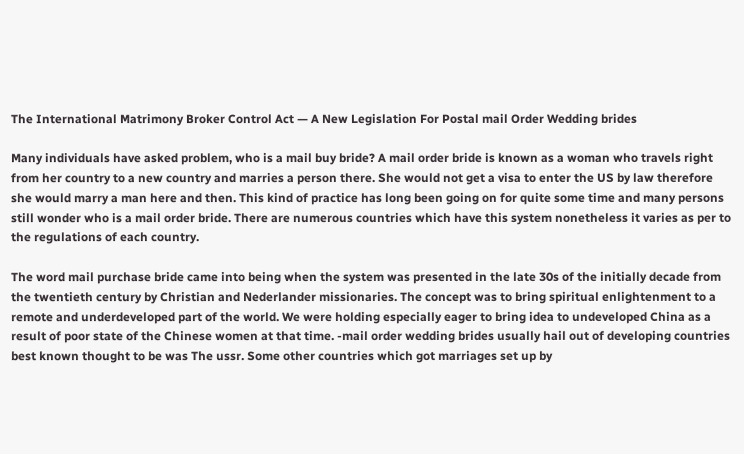The International Matrimony Broker Control Act — A New Legislation For Postal mail Order Wedding brides

Many individuals have asked problem, who is a mail buy bride? A mail order bride is known as a woman who travels right from her country to a new country and marries a person there. She would not get a visa to enter the US by law therefore she would marry a man here and then. This kind of practice has long been going on for quite some time and many persons still wonder who is a mail order bride. There are numerous countries which have this system nonetheless it varies as per to the regulations of each country.

The word mail purchase bride came into being when the system was presented in the late 30s of the initially decade from the twentieth century by Christian and Nederlander missionaries. The concept was to bring spiritual enlightenment to a remote and underdeveloped part of the world. We were holding especially eager to bring idea to undeveloped China as a result of poor state of the Chinese women at that time. -mail order wedding brides usually hail out of developing countries best known thought to be was The ussr. Some other countries which got marriages set up by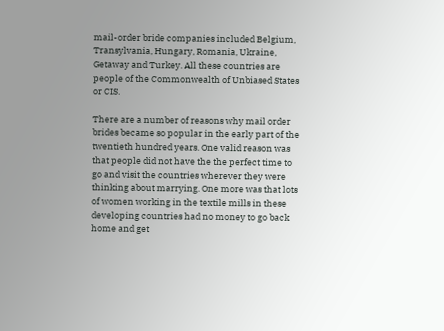mail-order bride companies included Belgium, Transylvania, Hungary, Romania, Ukraine, Getaway and Turkey. All these countries are people of the Commonwealth of Unbiased States or CIS.

There are a number of reasons why mail order brides became so popular in the early part of the twentieth hundred years. One valid reason was that people did not have the the perfect time to go and visit the countries wherever they were thinking about marrying. One more was that lots of women working in the textile mills in these developing countries had no money to go back home and get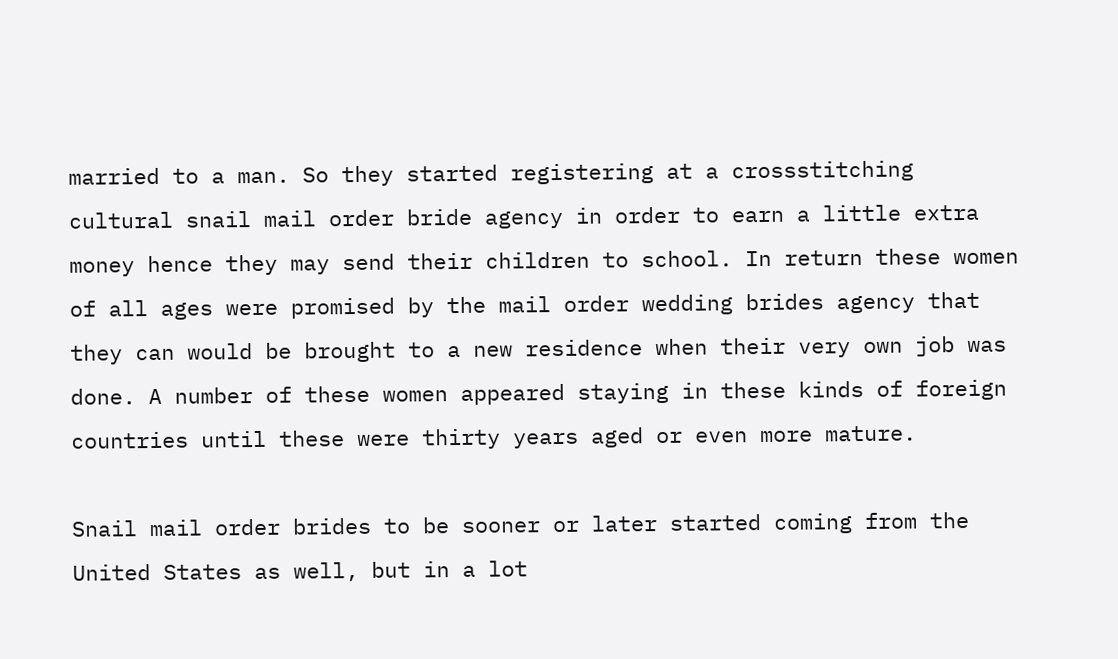married to a man. So they started registering at a crossstitching cultural snail mail order bride agency in order to earn a little extra money hence they may send their children to school. In return these women of all ages were promised by the mail order wedding brides agency that they can would be brought to a new residence when their very own job was done. A number of these women appeared staying in these kinds of foreign countries until these were thirty years aged or even more mature.

Snail mail order brides to be sooner or later started coming from the United States as well, but in a lot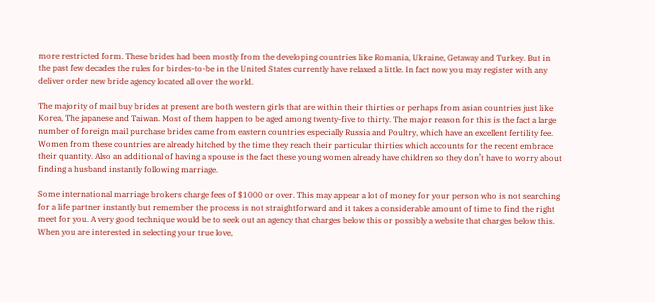more restricted form. These brides had been mostly from the developing countries like Romania, Ukraine, Getaway and Turkey. But in the past few decades the rules for birdes-to-be in the United States currently have relaxed a little. In fact now you may register with any deliver order new bride agency located all over the world.

The majority of mail buy brides at present are both western girls that are within their thirties or perhaps from asian countries just like Korea, The japanese and Taiwan. Most of them happen to be aged among twenty-five to thirty. The major reason for this is the fact a large number of foreign mail purchase brides came from eastern countries especially Russia and Poultry, which have an excellent fertility fee. Women from these countries are already hitched by the time they reach their particular thirties which accounts for the recent embrace their quantity. Also an additional of having a spouse is the fact these young women already have children so they don’t have to worry about finding a husband instantly following marriage.

Some international marriage brokers charge fees of $1000 or over. This may appear a lot of money for your person who is not searching for a life partner instantly but remember the process is not straightforward and it takes a considerable amount of time to find the right meet for you. A very good technique would be to seek out an agency that charges below this or possibly a website that charges below this. When you are interested in selecting your true love,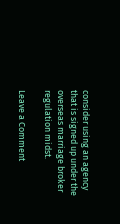consider using an agency that is signed up under the overseas marriage broker regulation midst.

Leave a Comment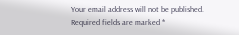Your email address will not be published. Required fields are marked *